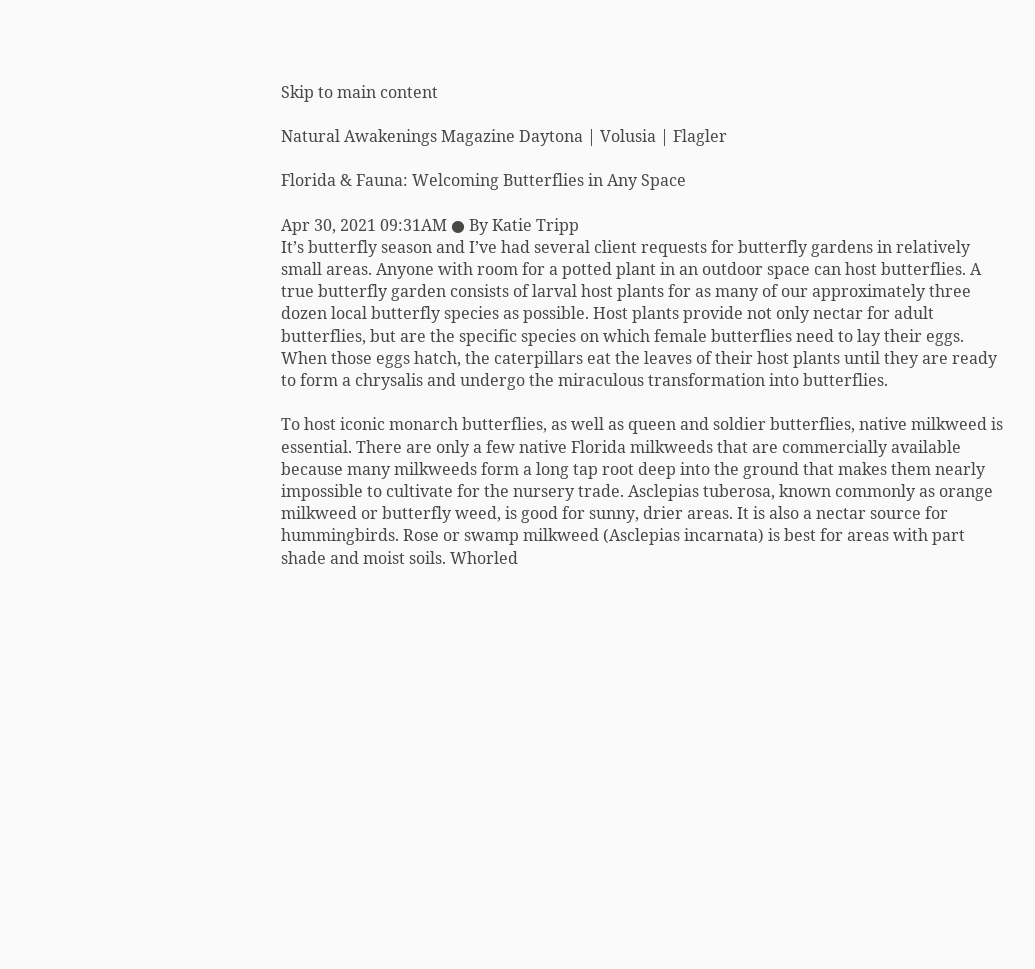Skip to main content

Natural Awakenings Magazine Daytona | Volusia | Flagler

Florida & Fauna: Welcoming Butterflies in Any Space

Apr 30, 2021 09:31AM ● By Katie Tripp
It’s butterfly season and I’ve had several client requests for butterfly gardens in relatively small areas. Anyone with room for a potted plant in an outdoor space can host butterflies. A true butterfly garden consists of larval host plants for as many of our approximately three dozen local butterfly species as possible. Host plants provide not only nectar for adult butterflies, but are the specific species on which female butterflies need to lay their eggs. When those eggs hatch, the caterpillars eat the leaves of their host plants until they are ready to form a chrysalis and undergo the miraculous transformation into butterflies.

To host iconic monarch butterflies, as well as queen and soldier butterflies, native milkweed is essential. There are only a few native Florida milkweeds that are commercially available because many milkweeds form a long tap root deep into the ground that makes them nearly impossible to cultivate for the nursery trade. Asclepias tuberosa, known commonly as orange milkweed or butterfly weed, is good for sunny, drier areas. It is also a nectar source for hummingbirds. Rose or swamp milkweed (Asclepias incarnata) is best for areas with part shade and moist soils. Whorled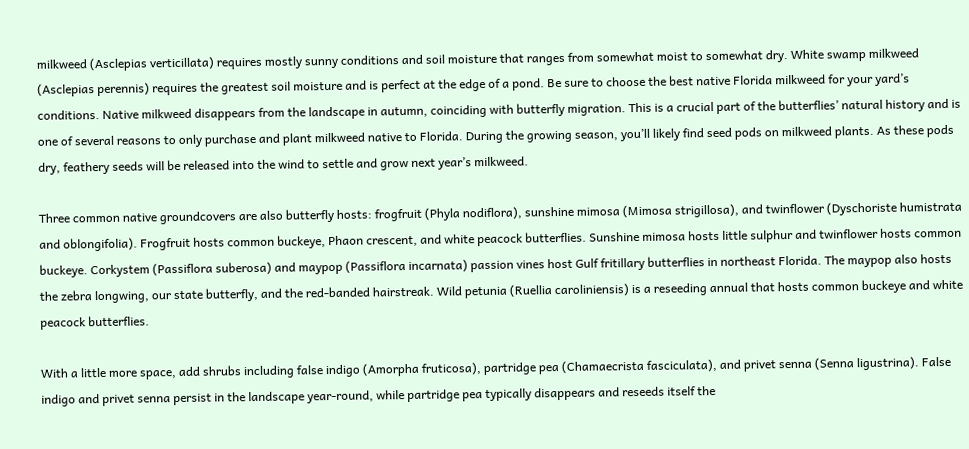milkweed (Asclepias verticillata) requires mostly sunny conditions and soil moisture that ranges from somewhat moist to somewhat dry. White swamp milkweed (Asclepias perennis) requires the greatest soil moisture and is perfect at the edge of a pond. Be sure to choose the best native Florida milkweed for your yard’s conditions. Native milkweed disappears from the landscape in autumn, coinciding with butterfly migration. This is a crucial part of the butterflies’ natural history and is one of several reasons to only purchase and plant milkweed native to Florida. During the growing season, you’ll likely find seed pods on milkweed plants. As these pods dry, feathery seeds will be released into the wind to settle and grow next year’s milkweed.

Three common native groundcovers are also butterfly hosts: frogfruit (Phyla nodiflora), sunshine mimosa (Mimosa strigillosa), and twinflower (Dyschoriste humistrata and oblongifolia). Frogfruit hosts common buckeye, Phaon crescent, and white peacock butterflies. Sunshine mimosa hosts little sulphur and twinflower hosts common buckeye. Corkystem (Passiflora suberosa) and maypop (Passiflora incarnata) passion vines host Gulf fritillary butterflies in northeast Florida. The maypop also hosts the zebra longwing, our state butterfly, and the red-banded hairstreak. Wild petunia (Ruellia caroliniensis) is a reseeding annual that hosts common buckeye and white peacock butterflies.

With a little more space, add shrubs including false indigo (Amorpha fruticosa), partridge pea (Chamaecrista fasciculata), and privet senna (Senna ligustrina). False indigo and privet senna persist in the landscape year-round, while partridge pea typically disappears and reseeds itself the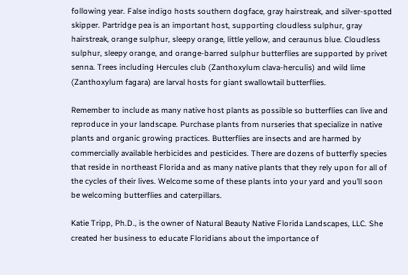following year. False indigo hosts southern dogface, gray hairstreak, and silver-spotted skipper. Partridge pea is an important host, supporting cloudless sulphur, gray hairstreak, orange sulphur, sleepy orange, little yellow, and ceraunus blue. Cloudless sulphur, sleepy orange, and orange-barred sulphur butterflies are supported by privet senna. Trees including Hercules club (Zanthoxylum clava-herculis) and wild lime (Zanthoxylum fagara) are larval hosts for giant swallowtail butterflies.

Remember to include as many native host plants as possible so butterflies can live and reproduce in your landscape. Purchase plants from nurseries that specialize in native plants and organic growing practices. Butterflies are insects and are harmed by commercially available herbicides and pesticides. There are dozens of butterfly species that reside in northeast Florida and as many native plants that they rely upon for all of the cycles of their lives. Welcome some of these plants into your yard and you’ll soon be welcoming butterflies and caterpillars.

Katie Tripp, Ph.D., is the owner of Natural Beauty Native Florida Landscapes, LLC. She created her business to educate Floridians about the importance of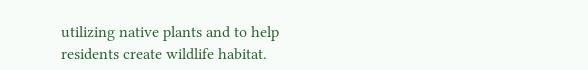utilizing native plants and to help residents create wildlife habitat.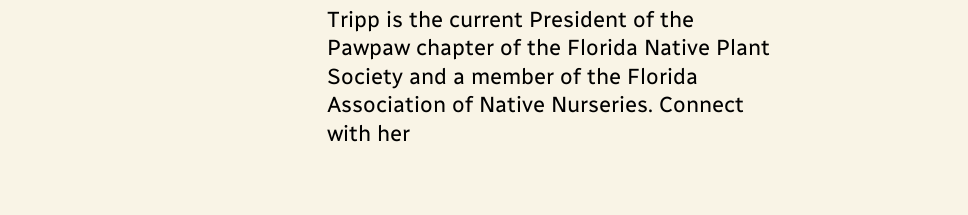Tripp is the current President of the Pawpaw chapter of the Florida Native Plant Society and a member of the Florida Association of Native Nurseries. Connect with her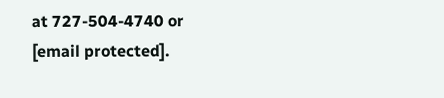at 727-504-4740 or [email protected].